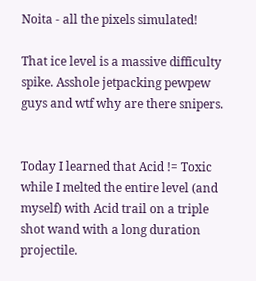Noita - all the pixels simulated!

That ice level is a massive difficulty spike. Asshole jetpacking pewpew guys and wtf why are there snipers.


Today I learned that Acid != Toxic while I melted the entire level (and myself) with Acid trail on a triple shot wand with a long duration projectile.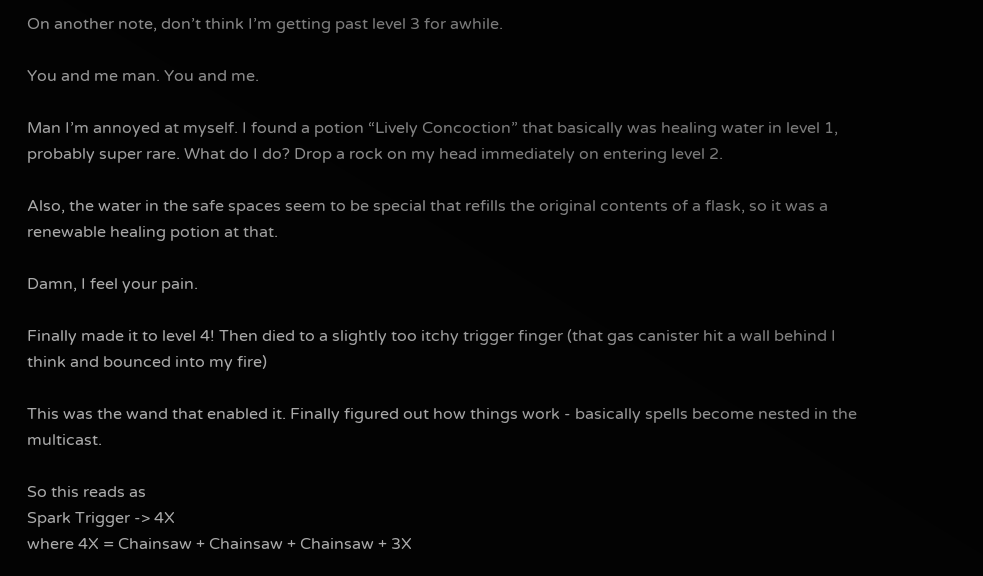On another note, don’t think I’m getting past level 3 for awhile.

You and me man. You and me.

Man I’m annoyed at myself. I found a potion “Lively Concoction” that basically was healing water in level 1, probably super rare. What do I do? Drop a rock on my head immediately on entering level 2.

Also, the water in the safe spaces seem to be special that refills the original contents of a flask, so it was a renewable healing potion at that.

Damn, I feel your pain.

Finally made it to level 4! Then died to a slightly too itchy trigger finger (that gas canister hit a wall behind I think and bounced into my fire)

This was the wand that enabled it. Finally figured out how things work - basically spells become nested in the multicast.

So this reads as
Spark Trigger -> 4X
where 4X = Chainsaw + Chainsaw + Chainsaw + 3X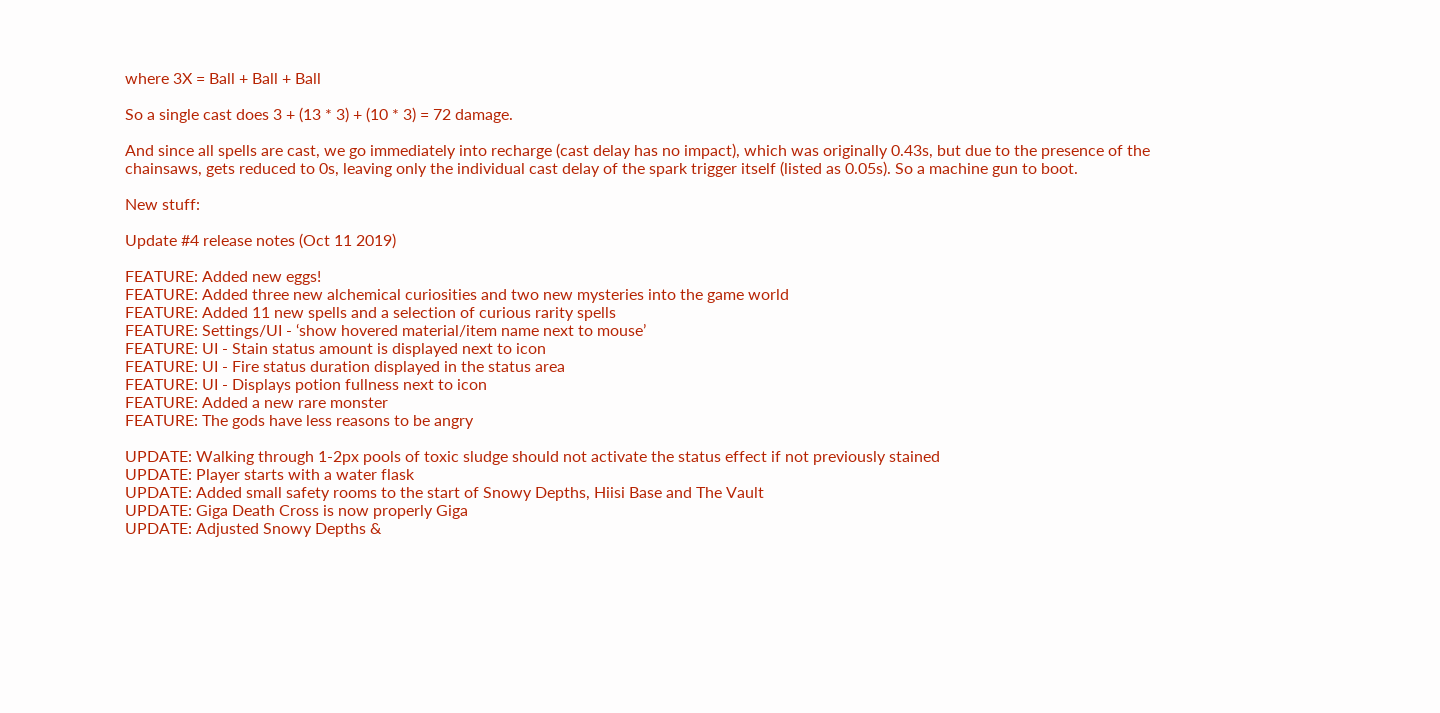where 3X = Ball + Ball + Ball

So a single cast does 3 + (13 * 3) + (10 * 3) = 72 damage.

And since all spells are cast, we go immediately into recharge (cast delay has no impact), which was originally 0.43s, but due to the presence of the chainsaws, gets reduced to 0s, leaving only the individual cast delay of the spark trigger itself (listed as 0.05s). So a machine gun to boot.

New stuff:

Update #4 release notes (Oct 11 2019)

FEATURE: Added new eggs!
FEATURE: Added three new alchemical curiosities and two new mysteries into the game world
FEATURE: Added 11 new spells and a selection of curious rarity spells
FEATURE: Settings/UI - ‘show hovered material/item name next to mouse’
FEATURE: UI - Stain status amount is displayed next to icon
FEATURE: UI - Fire status duration displayed in the status area
FEATURE: UI - Displays potion fullness next to icon
FEATURE: Added a new rare monster
FEATURE: The gods have less reasons to be angry

UPDATE: Walking through 1-2px pools of toxic sludge should not activate the status effect if not previously stained
UPDATE: Player starts with a water flask
UPDATE: Added small safety rooms to the start of Snowy Depths, Hiisi Base and The Vault
UPDATE: Giga Death Cross is now properly Giga
UPDATE: Adjusted Snowy Depths &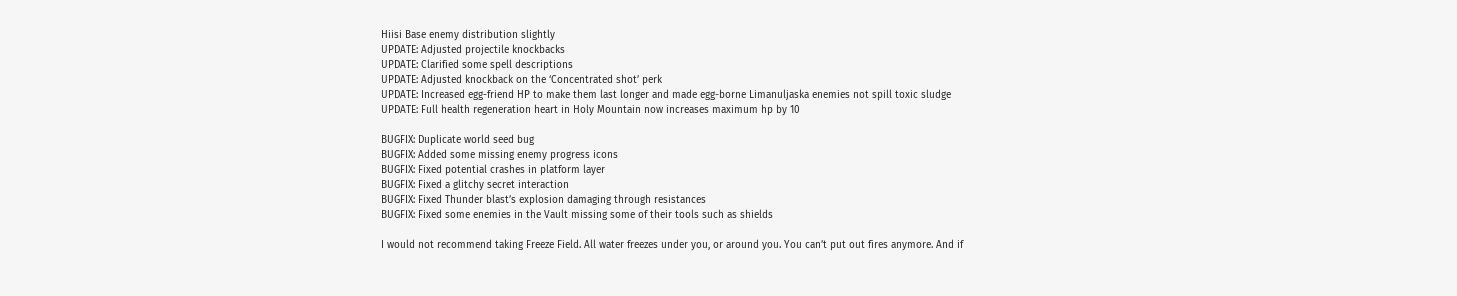Hiisi Base enemy distribution slightly
UPDATE: Adjusted projectile knockbacks
UPDATE: Clarified some spell descriptions
UPDATE: Adjusted knockback on the ‘Concentrated shot’ perk
UPDATE: Increased egg-friend HP to make them last longer and made egg-borne Limanuljaska enemies not spill toxic sludge
UPDATE: Full health regeneration heart in Holy Mountain now increases maximum hp by 10

BUGFIX: Duplicate world seed bug
BUGFIX: Added some missing enemy progress icons
BUGFIX: Fixed potential crashes in platform layer
BUGFIX: Fixed a glitchy secret interaction
BUGFIX: Fixed Thunder blast’s explosion damaging through resistances
BUGFIX: Fixed some enemies in the Vault missing some of their tools such as shields

I would not recommend taking Freeze Field. All water freezes under you, or around you. You can’t put out fires anymore. And if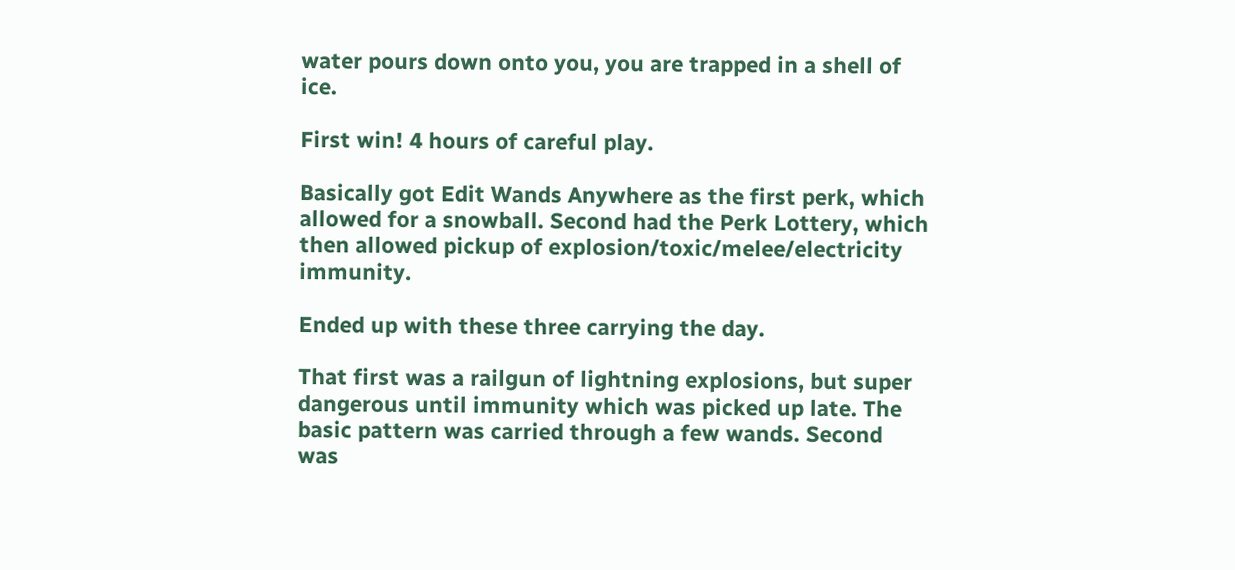water pours down onto you, you are trapped in a shell of ice.

First win! 4 hours of careful play.

Basically got Edit Wands Anywhere as the first perk, which allowed for a snowball. Second had the Perk Lottery, which then allowed pickup of explosion/toxic/melee/electricity immunity.

Ended up with these three carrying the day.

That first was a railgun of lightning explosions, but super dangerous until immunity which was picked up late. The basic pattern was carried through a few wands. Second was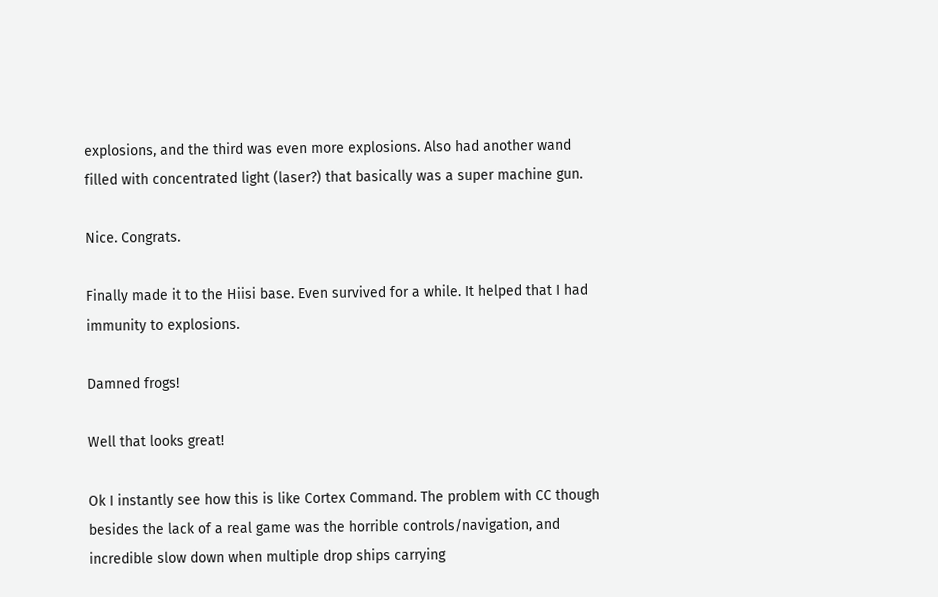explosions, and the third was even more explosions. Also had another wand filled with concentrated light (laser?) that basically was a super machine gun.

Nice. Congrats.

Finally made it to the Hiisi base. Even survived for a while. It helped that I had immunity to explosions.

Damned frogs!

Well that looks great!

Ok I instantly see how this is like Cortex Command. The problem with CC though besides the lack of a real game was the horrible controls/navigation, and incredible slow down when multiple drop ships carrying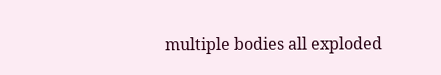multiple bodies all exploded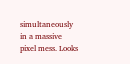simultaneously in a massive pixel mess. Looks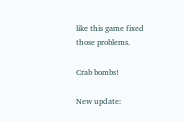like this game fixed those problems.

Crab bombs!

New update: